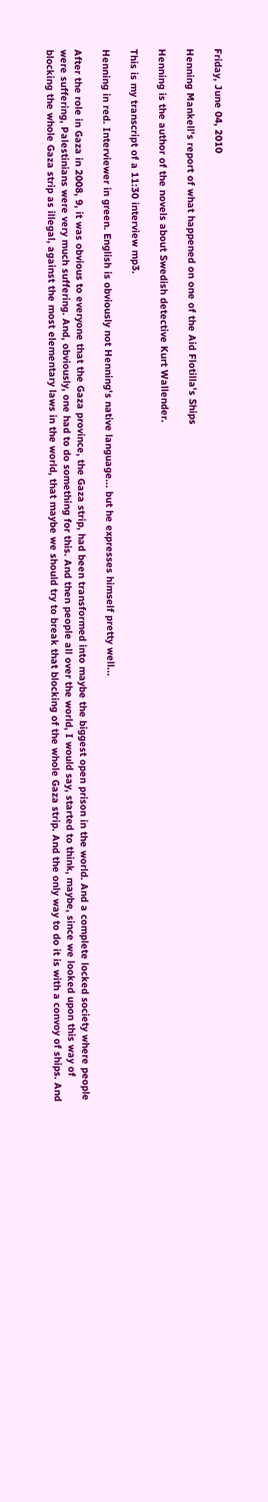Friday, June 04, 2010

Henning Mankell's report of what happened on one of the Aid Flotilla's Ships

Henning is the author of the novels about Swedish detective Kurt Wallender.

This is my transcript of a 11:30 interview mp3.

Henning in red. Interviewer in green. English is obviously not Henning's native language... but he expresses himself pretty well...

After the role in Gaza in 2008, 9, it was obvious to everyone that the Gaza province, the Gaza strip, had been transformed into maybe the biggest open prison in the world. And a complete locked society where people were suffering, Palestinians were very much suffering. And, obviously, one had to do something for this. And then people all over the world, I would say, started to think, maybe, since we looked upon this way of blocking the whole Gaza strip as illegal, against the most elementary laws in the world, that maybe we should try to break that blocking of the whole Gaza strip. And the only way to do it is with a convoy of ships. And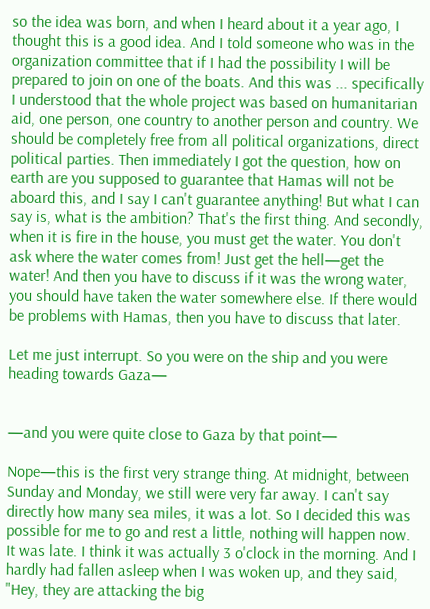so the idea was born, and when I heard about it a year ago, I thought this is a good idea. And I told someone who was in the organization committee that if I had the possibility I will be prepared to join on one of the boats. And this was ... specifically I understood that the whole project was based on humanitarian aid, one person, one country to another person and country. We should be completely free from all political organizations, direct political parties. Then immediately I got the question, how on earth are you supposed to guarantee that Hamas will not be aboard this, and I say I can't guarantee anything! But what I can say is, what is the ambition? That's the first thing. And secondly, when it is fire in the house, you must get the water. You don't ask where the water comes from! Just get the hell—get the water! And then you have to discuss if it was the wrong water, you should have taken the water somewhere else. If there would be problems with Hamas, then you have to discuss that later.

Let me just interrupt. So you were on the ship and you were heading towards Gaza—


—and you were quite close to Gaza by that point—

Nope—this is the first very strange thing. At midnight, between Sunday and Monday, we still were very far away. I can't say directly how many sea miles, it was a lot. So I decided this was possible for me to go and rest a little, nothing will happen now. It was late. I think it was actually 3 o'clock in the morning. And I hardly had fallen asleep when I was woken up, and they said, "Hey, they are attacking the big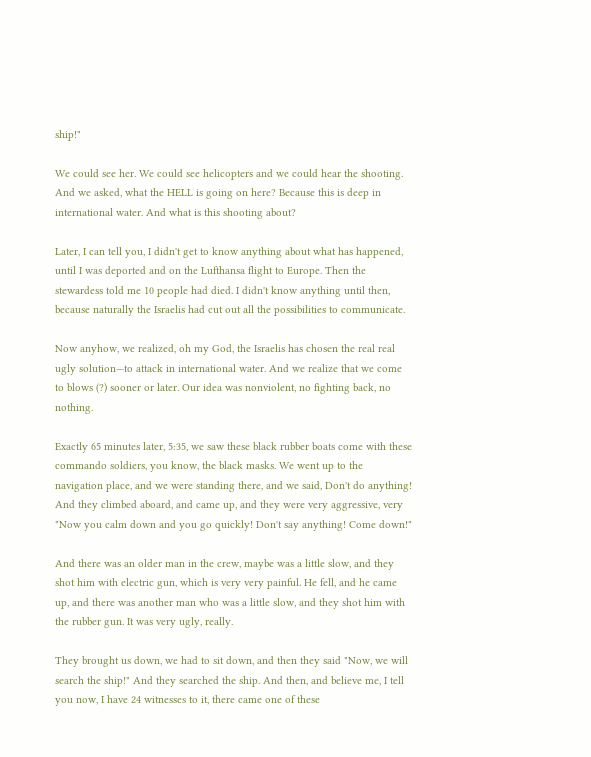ship!"

We could see her. We could see helicopters and we could hear the shooting. And we asked, what the HELL is going on here? Because this is deep in international water. And what is this shooting about?

Later, I can tell you, I didn't get to know anything about what has happened, until I was deported and on the Lufthansa flight to Europe. Then the stewardess told me 10 people had died. I didn't know anything until then, because naturally the Israelis had cut out all the possibilities to communicate.

Now anyhow, we realized, oh my God, the Israelis has chosen the real real ugly solution—to attack in international water. And we realize that we come to blows (?) sooner or later. Our idea was nonviolent, no fighting back, no nothing.

Exactly 65 minutes later, 5:35, we saw these black rubber boats come with these commando soldiers, you know, the black masks. We went up to the navigation place, and we were standing there, and we said, Don't do anything! And they climbed aboard, and came up, and they were very aggressive, very "Now you calm down and you go quickly! Don't say anything! Come down!"

And there was an older man in the crew, maybe was a little slow, and they shot him with electric gun, which is very very painful. He fell, and he came up, and there was another man who was a little slow, and they shot him with the rubber gun. It was very ugly, really.

They brought us down, we had to sit down, and then they said "Now, we will search the ship!" And they searched the ship. And then, and believe me, I tell you now, I have 24 witnesses to it, there came one of these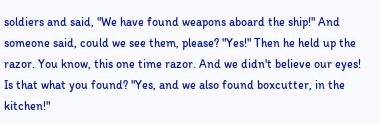soldiers and said, "We have found weapons aboard the ship!" And someone said, could we see them, please? "Yes!" Then he held up the razor. You know, this one time razor. And we didn't believe our eyes! Is that what you found? "Yes, and we also found boxcutter, in the kitchen!"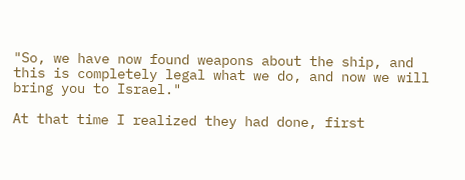"So, we have now found weapons about the ship, and this is completely legal what we do, and now we will bring you to Israel."

At that time I realized they had done, first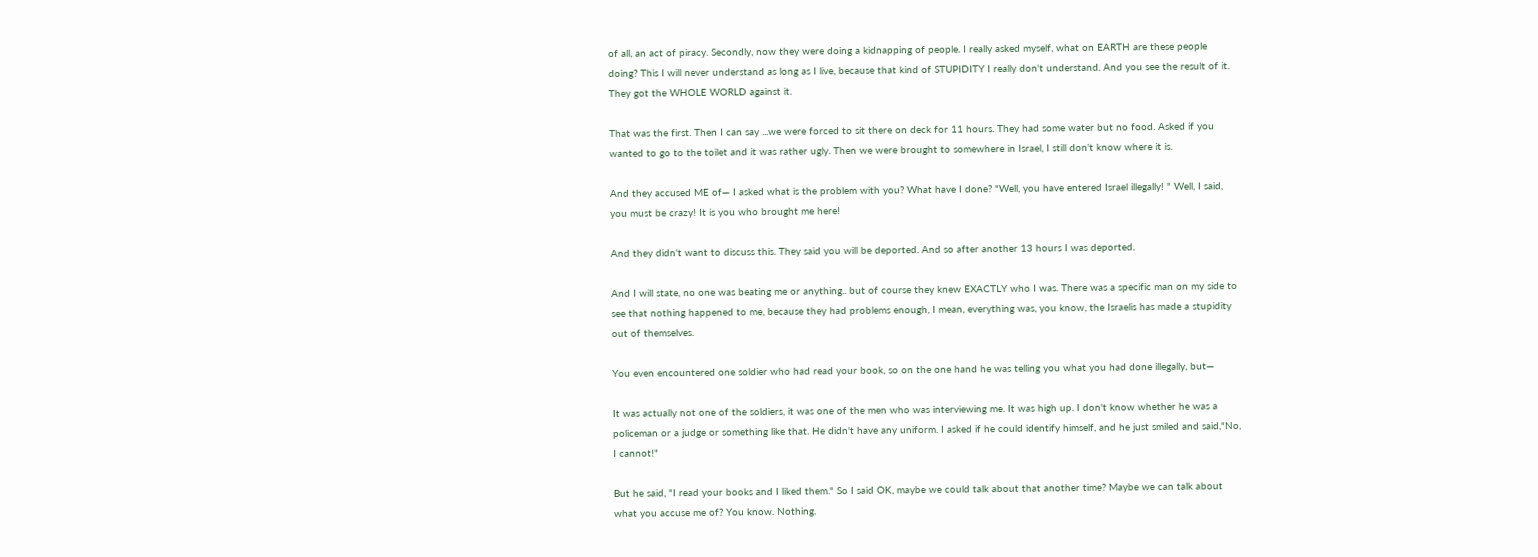of all, an act of piracy. Secondly, now they were doing a kidnapping of people. I really asked myself, what on EARTH are these people doing? This I will never understand as long as I live, because that kind of STUPIDITY I really don't understand. And you see the result of it. They got the WHOLE WORLD against it.

That was the first. Then I can say ...we were forced to sit there on deck for 11 hours. They had some water but no food. Asked if you wanted to go to the toilet and it was rather ugly. Then we were brought to somewhere in Israel, I still don't know where it is.

And they accused ME of— I asked what is the problem with you? What have I done? "Well, you have entered Israel illegally! " Well, I said, you must be crazy! It is you who brought me here!

And they didn't want to discuss this. They said you will be deported. And so after another 13 hours I was deported.

And I will state, no one was beating me or anything.. but of course they knew EXACTLY who I was. There was a specific man on my side to see that nothing happened to me, because they had problems enough, I mean, everything was, you know, the Israelis has made a stupidity out of themselves.

You even encountered one soldier who had read your book, so on the one hand he was telling you what you had done illegally, but—

It was actually not one of the soldiers, it was one of the men who was interviewing me. It was high up. I don't know whether he was a policeman or a judge or something like that. He didn't have any uniform. I asked if he could identify himself, and he just smiled and said,"No, I cannot!"

But he said, "I read your books and I liked them." So I said OK, maybe we could talk about that another time? Maybe we can talk about what you accuse me of? You know. Nothing.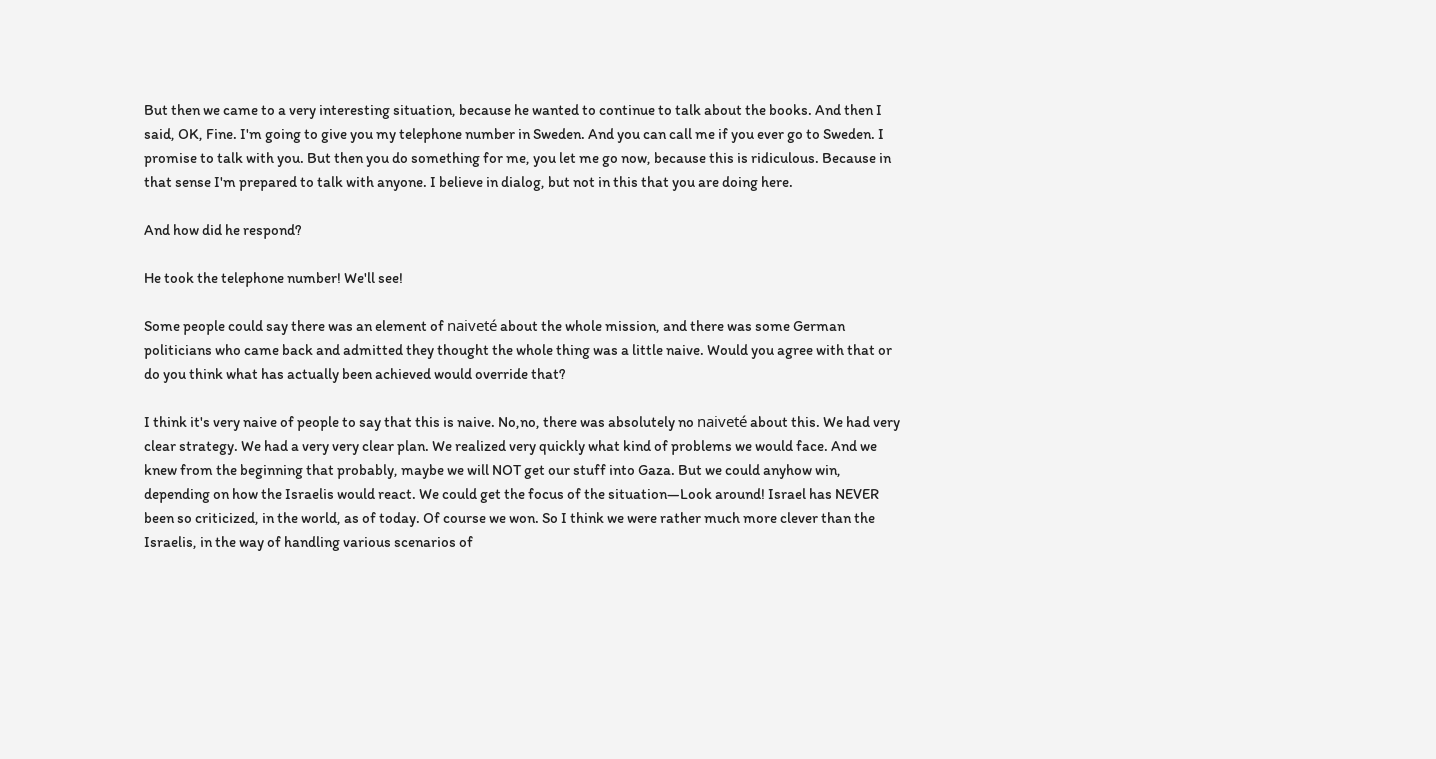But then we came to a very interesting situation, because he wanted to continue to talk about the books. And then I said, OK, Fine. I'm going to give you my telephone number in Sweden. And you can call me if you ever go to Sweden. I promise to talk with you. But then you do something for me, you let me go now, because this is ridiculous. Because in that sense I'm prepared to talk with anyone. I believe in dialog, but not in this that you are doing here.

And how did he respond?

He took the telephone number! We'll see!

Some people could say there was an element of naiveté about the whole mission, and there was some German politicians who came back and admitted they thought the whole thing was a little naive. Would you agree with that or do you think what has actually been achieved would override that?

I think it's very naive of people to say that this is naive. No,no, there was absolutely no naiveté about this. We had very clear strategy. We had a very very clear plan. We realized very quickly what kind of problems we would face. And we knew from the beginning that probably, maybe we will NOT get our stuff into Gaza. But we could anyhow win, depending on how the Israelis would react. We could get the focus of the situation—Look around! Israel has NEVER been so criticized, in the world, as of today. Of course we won. So I think we were rather much more clever than the Israelis, in the way of handling various scenarios of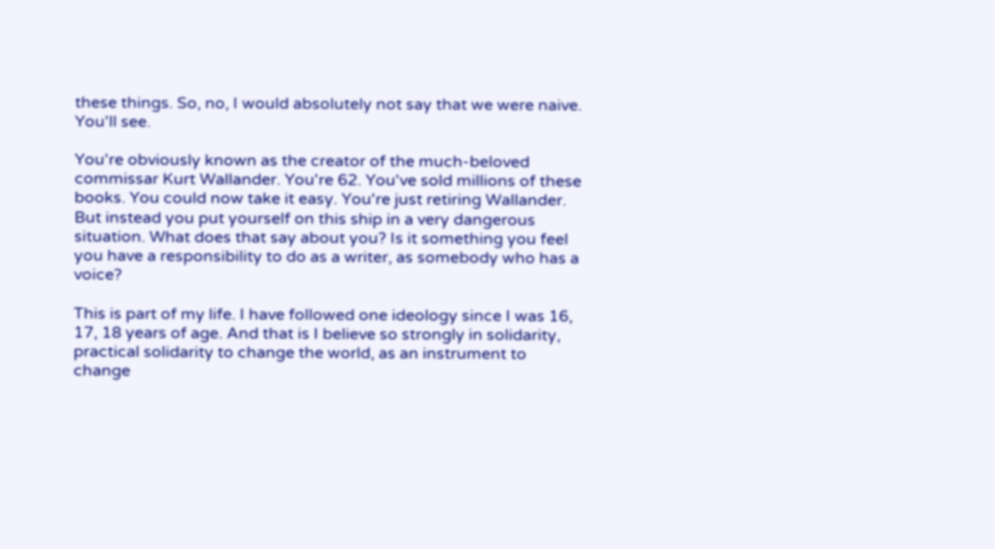these things. So, no, I would absolutely not say that we were naive. You'll see.

You're obviously known as the creator of the much-beloved commissar Kurt Wallander. You're 62. You've sold millions of these books. You could now take it easy. You're just retiring Wallander. But instead you put yourself on this ship in a very dangerous situation. What does that say about you? Is it something you feel you have a responsibility to do as a writer, as somebody who has a voice?

This is part of my life. I have followed one ideology since I was 16, 17, 18 years of age. And that is I believe so strongly in solidarity, practical solidarity to change the world, as an instrument to change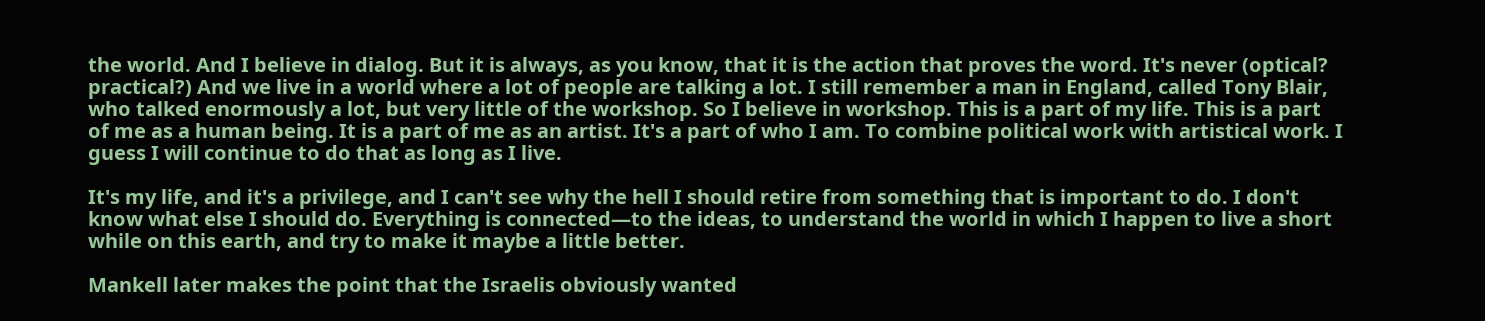the world. And I believe in dialog. But it is always, as you know, that it is the action that proves the word. It's never (optical? practical?) And we live in a world where a lot of people are talking a lot. I still remember a man in England, called Tony Blair, who talked enormously a lot, but very little of the workshop. So I believe in workshop. This is a part of my life. This is a part of me as a human being. It is a part of me as an artist. It's a part of who I am. To combine political work with artistical work. I guess I will continue to do that as long as I live.

It's my life, and it's a privilege, and I can't see why the hell I should retire from something that is important to do. I don't know what else I should do. Everything is connected—to the ideas, to understand the world in which I happen to live a short while on this earth, and try to make it maybe a little better.

Mankell later makes the point that the Israelis obviously wanted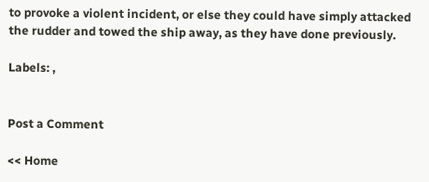to provoke a violent incident, or else they could have simply attacked the rudder and towed the ship away, as they have done previously.

Labels: ,


Post a Comment

<< Home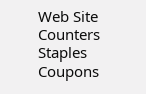Web Site Counters
Staples Coupons